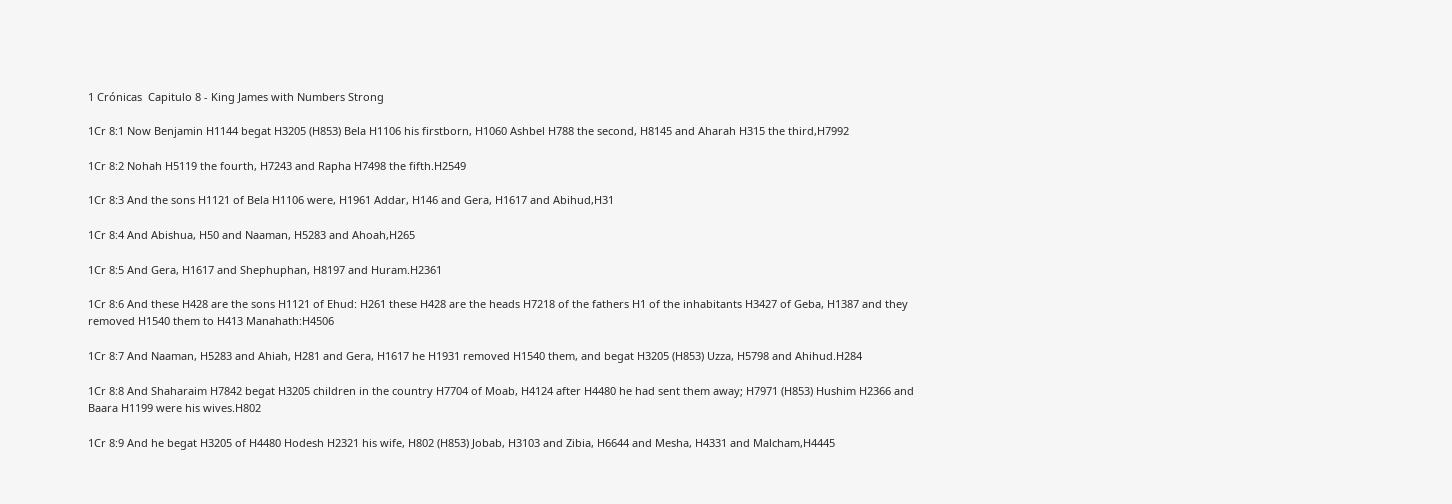1 Crónicas  Capitulo 8 - King James with Numbers Strong

1Cr 8:1 Now Benjamin H1144 begat H3205 (H853) Bela H1106 his firstborn, H1060 Ashbel H788 the second, H8145 and Aharah H315 the third,H7992

1Cr 8:2 Nohah H5119 the fourth, H7243 and Rapha H7498 the fifth.H2549

1Cr 8:3 And the sons H1121 of Bela H1106 were, H1961 Addar, H146 and Gera, H1617 and Abihud,H31

1Cr 8:4 And Abishua, H50 and Naaman, H5283 and Ahoah,H265

1Cr 8:5 And Gera, H1617 and Shephuphan, H8197 and Huram.H2361

1Cr 8:6 And these H428 are the sons H1121 of Ehud: H261 these H428 are the heads H7218 of the fathers H1 of the inhabitants H3427 of Geba, H1387 and they removed H1540 them to H413 Manahath:H4506

1Cr 8:7 And Naaman, H5283 and Ahiah, H281 and Gera, H1617 he H1931 removed H1540 them, and begat H3205 (H853) Uzza, H5798 and Ahihud.H284

1Cr 8:8 And Shaharaim H7842 begat H3205 children in the country H7704 of Moab, H4124 after H4480 he had sent them away; H7971 (H853) Hushim H2366 and Baara H1199 were his wives.H802

1Cr 8:9 And he begat H3205 of H4480 Hodesh H2321 his wife, H802 (H853) Jobab, H3103 and Zibia, H6644 and Mesha, H4331 and Malcham,H4445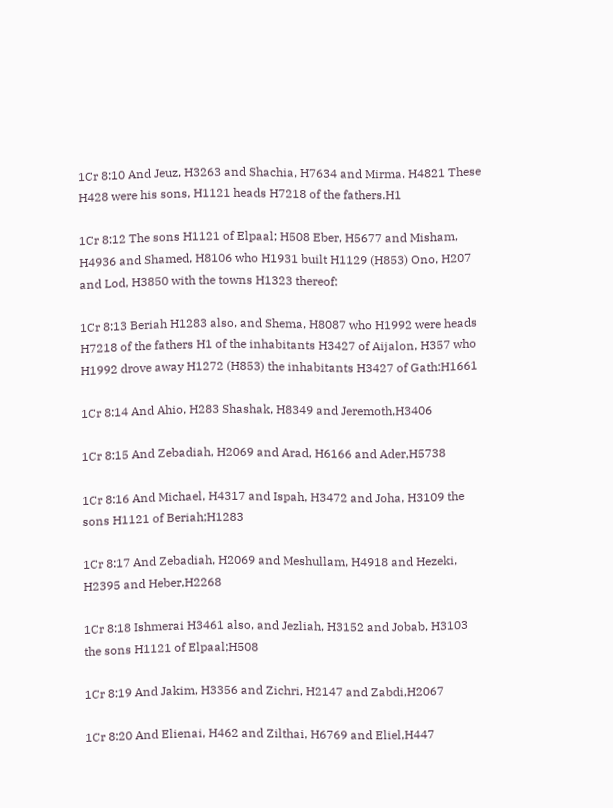1Cr 8:10 And Jeuz, H3263 and Shachia, H7634 and Mirma. H4821 These H428 were his sons, H1121 heads H7218 of the fathers.H1

1Cr 8:12 The sons H1121 of Elpaal; H508 Eber, H5677 and Misham, H4936 and Shamed, H8106 who H1931 built H1129 (H853) Ono, H207 and Lod, H3850 with the towns H1323 thereof:

1Cr 8:13 Beriah H1283 also, and Shema, H8087 who H1992 were heads H7218 of the fathers H1 of the inhabitants H3427 of Aijalon, H357 who H1992 drove away H1272 (H853) the inhabitants H3427 of Gath:H1661

1Cr 8:14 And Ahio, H283 Shashak, H8349 and Jeremoth,H3406

1Cr 8:15 And Zebadiah, H2069 and Arad, H6166 and Ader,H5738

1Cr 8:16 And Michael, H4317 and Ispah, H3472 and Joha, H3109 the sons H1121 of Beriah;H1283

1Cr 8:17 And Zebadiah, H2069 and Meshullam, H4918 and Hezeki, H2395 and Heber,H2268

1Cr 8:18 Ishmerai H3461 also, and Jezliah, H3152 and Jobab, H3103 the sons H1121 of Elpaal;H508

1Cr 8:19 And Jakim, H3356 and Zichri, H2147 and Zabdi,H2067

1Cr 8:20 And Elienai, H462 and Zilthai, H6769 and Eliel,H447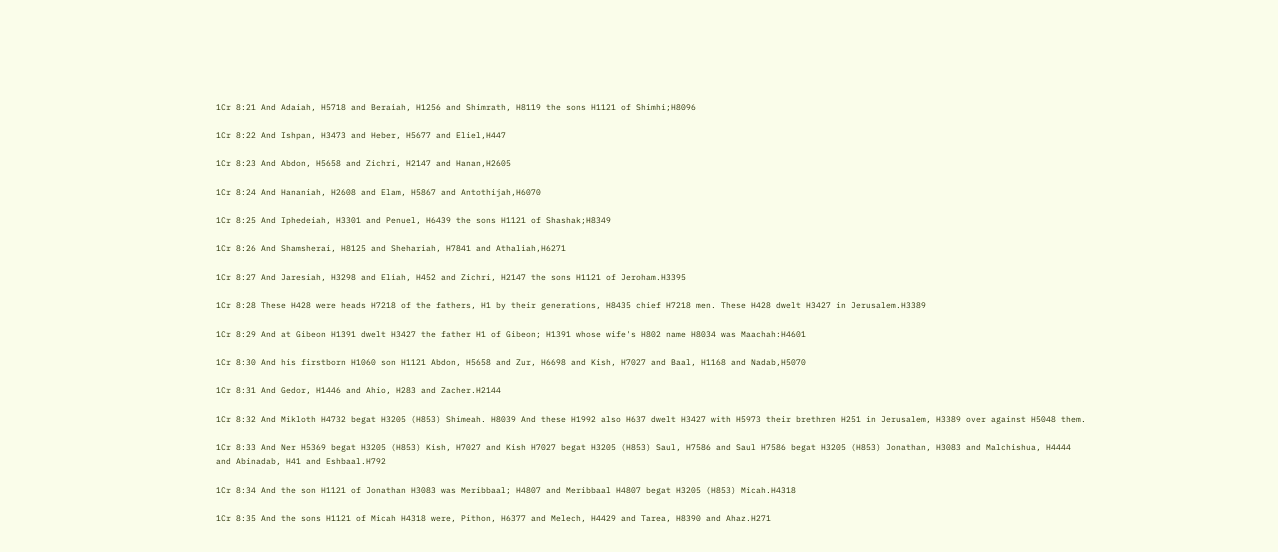1Cr 8:21 And Adaiah, H5718 and Beraiah, H1256 and Shimrath, H8119 the sons H1121 of Shimhi;H8096

1Cr 8:22 And Ishpan, H3473 and Heber, H5677 and Eliel,H447

1Cr 8:23 And Abdon, H5658 and Zichri, H2147 and Hanan,H2605

1Cr 8:24 And Hananiah, H2608 and Elam, H5867 and Antothijah,H6070

1Cr 8:25 And Iphedeiah, H3301 and Penuel, H6439 the sons H1121 of Shashak;H8349

1Cr 8:26 And Shamsherai, H8125 and Shehariah, H7841 and Athaliah,H6271

1Cr 8:27 And Jaresiah, H3298 and Eliah, H452 and Zichri, H2147 the sons H1121 of Jeroham.H3395

1Cr 8:28 These H428 were heads H7218 of the fathers, H1 by their generations, H8435 chief H7218 men. These H428 dwelt H3427 in Jerusalem.H3389

1Cr 8:29 And at Gibeon H1391 dwelt H3427 the father H1 of Gibeon; H1391 whose wife's H802 name H8034 was Maachah:H4601

1Cr 8:30 And his firstborn H1060 son H1121 Abdon, H5658 and Zur, H6698 and Kish, H7027 and Baal, H1168 and Nadab,H5070

1Cr 8:31 And Gedor, H1446 and Ahio, H283 and Zacher.H2144

1Cr 8:32 And Mikloth H4732 begat H3205 (H853) Shimeah. H8039 And these H1992 also H637 dwelt H3427 with H5973 their brethren H251 in Jerusalem, H3389 over against H5048 them.

1Cr 8:33 And Ner H5369 begat H3205 (H853) Kish, H7027 and Kish H7027 begat H3205 (H853) Saul, H7586 and Saul H7586 begat H3205 (H853) Jonathan, H3083 and Malchishua, H4444 and Abinadab, H41 and Eshbaal.H792

1Cr 8:34 And the son H1121 of Jonathan H3083 was Meribbaal; H4807 and Meribbaal H4807 begat H3205 (H853) Micah.H4318

1Cr 8:35 And the sons H1121 of Micah H4318 were, Pithon, H6377 and Melech, H4429 and Tarea, H8390 and Ahaz.H271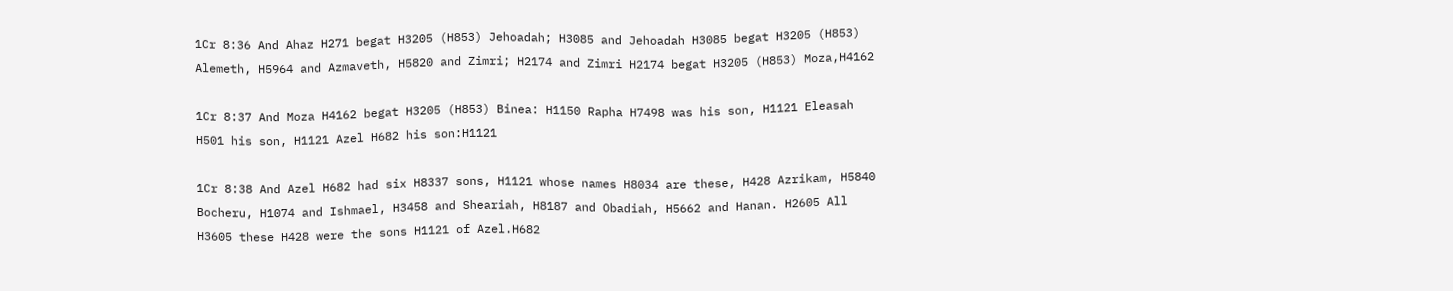1Cr 8:36 And Ahaz H271 begat H3205 (H853) Jehoadah; H3085 and Jehoadah H3085 begat H3205 (H853) Alemeth, H5964 and Azmaveth, H5820 and Zimri; H2174 and Zimri H2174 begat H3205 (H853) Moza,H4162

1Cr 8:37 And Moza H4162 begat H3205 (H853) Binea: H1150 Rapha H7498 was his son, H1121 Eleasah H501 his son, H1121 Azel H682 his son:H1121

1Cr 8:38 And Azel H682 had six H8337 sons, H1121 whose names H8034 are these, H428 Azrikam, H5840 Bocheru, H1074 and Ishmael, H3458 and Sheariah, H8187 and Obadiah, H5662 and Hanan. H2605 All H3605 these H428 were the sons H1121 of Azel.H682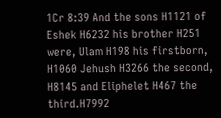1Cr 8:39 And the sons H1121 of Eshek H6232 his brother H251 were, Ulam H198 his firstborn, H1060 Jehush H3266 the second, H8145 and Eliphelet H467 the third.H7992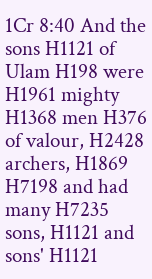1Cr 8:40 And the sons H1121 of Ulam H198 were H1961 mighty H1368 men H376 of valour, H2428 archers, H1869 H7198 and had many H7235 sons, H1121 and sons' H1121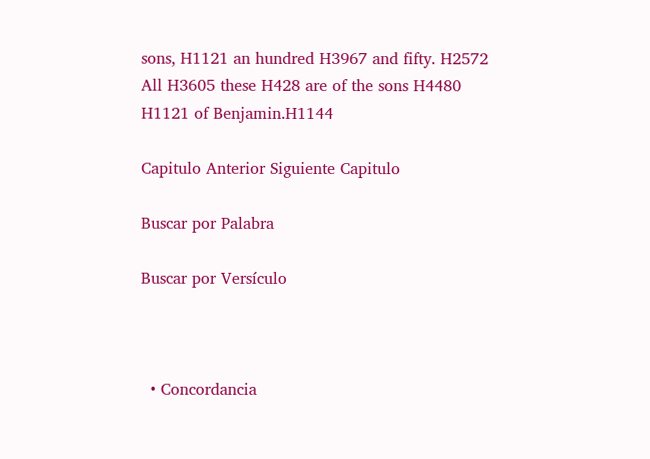sons, H1121 an hundred H3967 and fifty. H2572 All H3605 these H428 are of the sons H4480 H1121 of Benjamin.H1144

Capitulo Anterior Siguiente Capitulo

Buscar por Palabra

Buscar por Versículo



  • Concordancia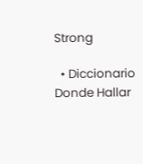Strong

  • Diccionario Donde Hallar